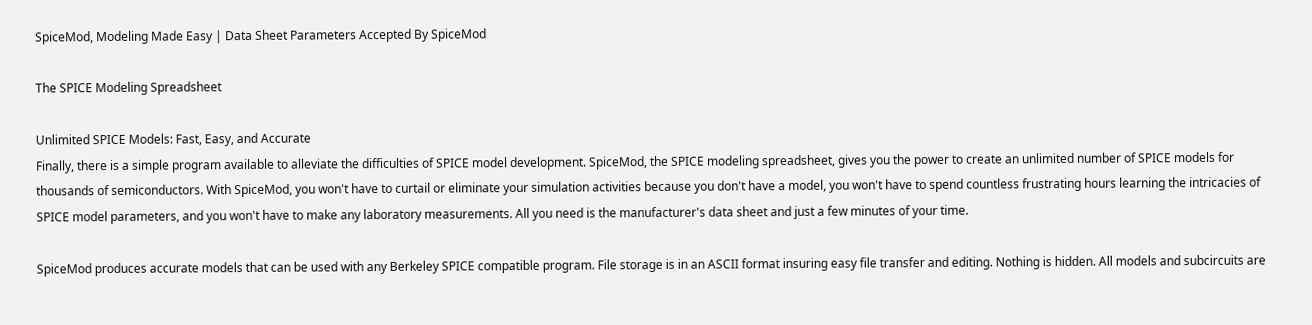SpiceMod, Modeling Made Easy | Data Sheet Parameters Accepted By SpiceMod

The SPICE Modeling Spreadsheet

Unlimited SPICE Models: Fast, Easy, and Accurate
Finally, there is a simple program available to alleviate the difficulties of SPICE model development. SpiceMod, the SPICE modeling spreadsheet, gives you the power to create an unlimited number of SPICE models for thousands of semiconductors. With SpiceMod, you won't have to curtail or eliminate your simulation activities because you don't have a model, you won't have to spend countless frustrating hours learning the intricacies of SPICE model parameters, and you won't have to make any laboratory measurements. All you need is the manufacturer's data sheet and just a few minutes of your time.

SpiceMod produces accurate models that can be used with any Berkeley SPICE compatible program. File storage is in an ASCII format insuring easy file transfer and editing. Nothing is hidden. All models and subcircuits are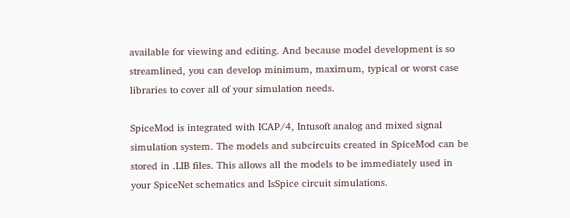available for viewing and editing. And because model development is so streamlined, you can develop minimum, maximum, typical or worst case libraries to cover all of your simulation needs.

SpiceMod is integrated with ICAP/4, Intusoft analog and mixed signal simulation system. The models and subcircuits created in SpiceMod can be stored in .LIB files. This allows all the models to be immediately used in your SpiceNet schematics and IsSpice circuit simulations.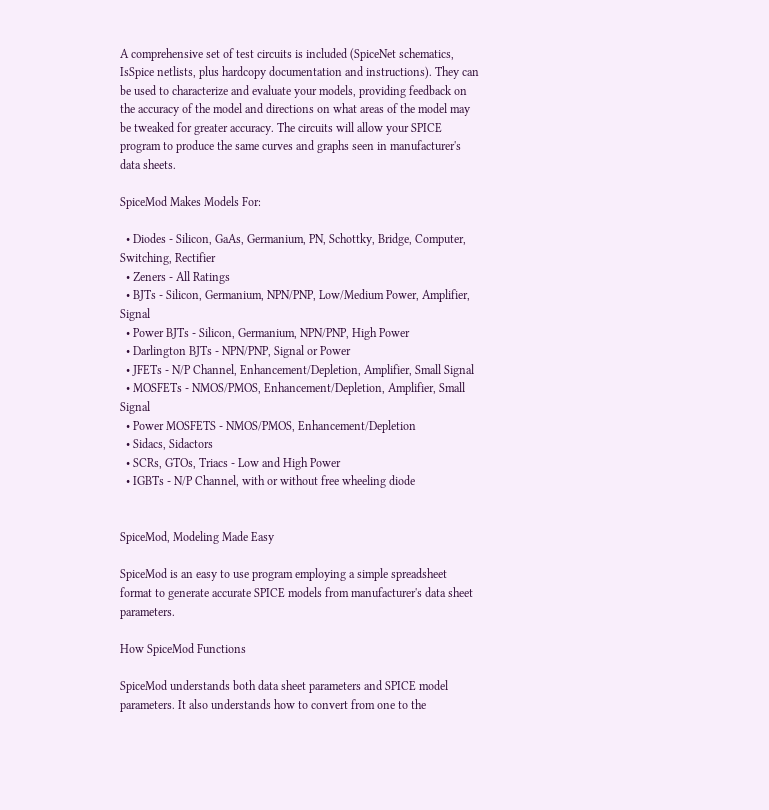A comprehensive set of test circuits is included (SpiceNet schematics, IsSpice netlists, plus hardcopy documentation and instructions). They can be used to characterize and evaluate your models, providing feedback on the accuracy of the model and directions on what areas of the model may be tweaked for greater accuracy. The circuits will allow your SPICE program to produce the same curves and graphs seen in manufacturer's data sheets.

SpiceMod Makes Models For:

  • Diodes - Silicon, GaAs, Germanium, PN, Schottky, Bridge, Computer, Switching, Rectifier
  • Zeners - All Ratings
  • BJTs - Silicon, Germanium, NPN/PNP, Low/Medium Power, Amplifier, Signal
  • Power BJTs - Silicon, Germanium, NPN/PNP, High Power
  • Darlington BJTs - NPN/PNP, Signal or Power
  • JFETs - N/P Channel, Enhancement/Depletion, Amplifier, Small Signal
  • MOSFETs - NMOS/PMOS, Enhancement/Depletion, Amplifier, Small Signal
  • Power MOSFETS - NMOS/PMOS, Enhancement/Depletion
  • Sidacs, Sidactors
  • SCRs, GTOs, Triacs - Low and High Power
  • IGBTs - N/P Channel, with or without free wheeling diode


SpiceMod, Modeling Made Easy

SpiceMod is an easy to use program employing a simple spreadsheet format to generate accurate SPICE models from manufacturer's data sheet parameters.

How SpiceMod Functions

SpiceMod understands both data sheet parameters and SPICE model parameters. It also understands how to convert from one to the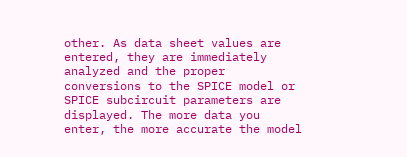other. As data sheet values are entered, they are immediately analyzed and the proper conversions to the SPICE model or SPICE subcircuit parameters are displayed. The more data you enter, the more accurate the model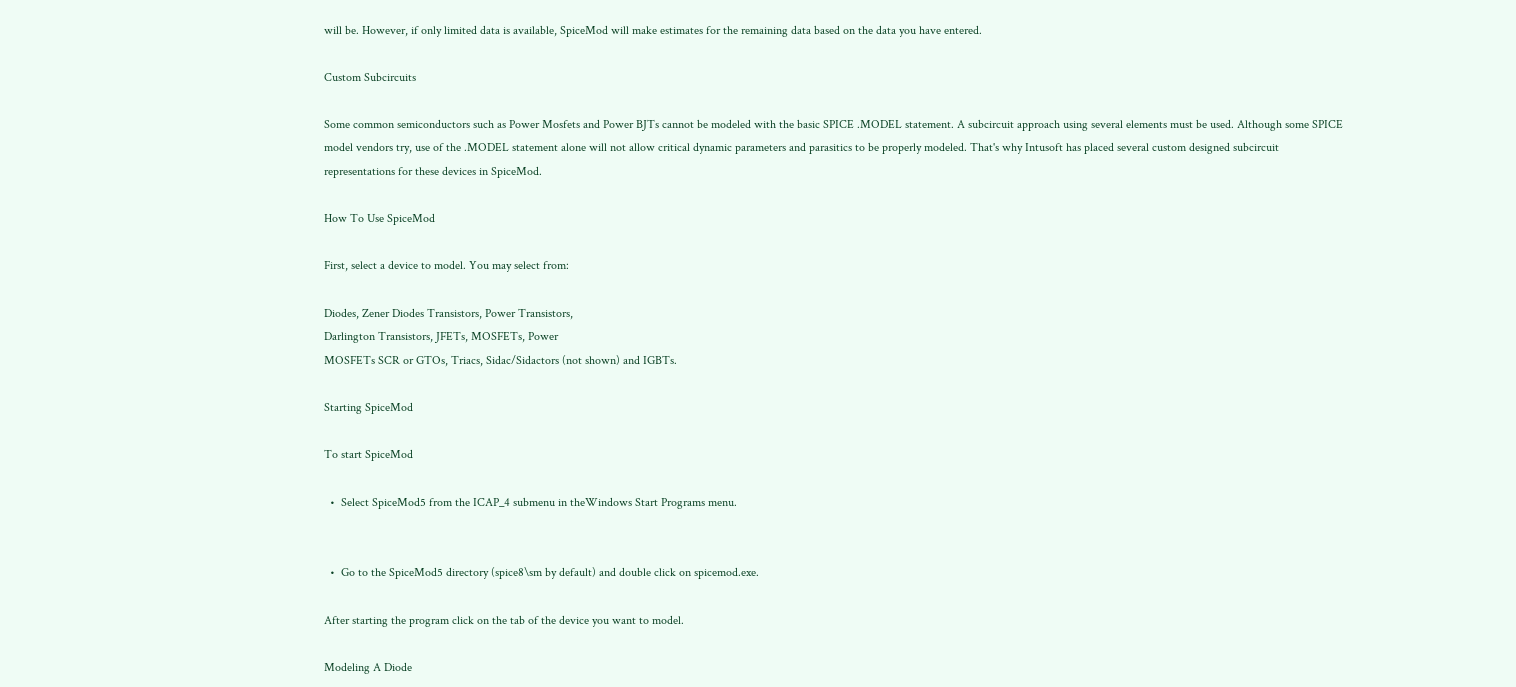will be. However, if only limited data is available, SpiceMod will make estimates for the remaining data based on the data you have entered.

Custom Subcircuits

Some common semiconductors such as Power Mosfets and Power BJTs cannot be modeled with the basic SPICE .MODEL statement. A subcircuit approach using several elements must be used. Although some SPICE model vendors try, use of the .MODEL statement alone will not allow critical dynamic parameters and parasitics to be properly modeled. That's why Intusoft has placed several custom designed subcircuit representations for these devices in SpiceMod.

How To Use SpiceMod

First, select a device to model. You may select from:

Diodes, Zener Diodes Transistors, Power Transistors,
Darlington Transistors, JFETs, MOSFETs, Power
MOSFETs SCR or GTOs, Triacs, Sidac/Sidactors (not shown) and IGBTs.

Starting SpiceMod

To start SpiceMod

  •  Select SpiceMod5 from the ICAP_4 submenu in theWindows Start Programs menu.


  •  Go to the SpiceMod5 directory (spice8\sm by default) and double click on spicemod.exe.

After starting the program click on the tab of the device you want to model.

Modeling A Diode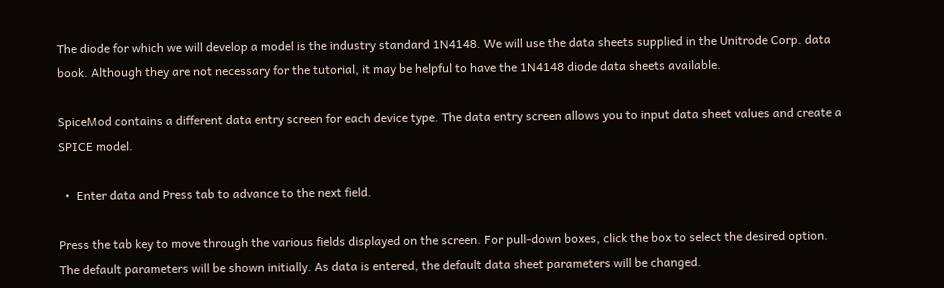The diode for which we will develop a model is the industry standard 1N4148. We will use the data sheets supplied in the Unitrode Corp. data book. Although they are not necessary for the tutorial, it may be helpful to have the 1N4148 diode data sheets available.

SpiceMod contains a different data entry screen for each device type. The data entry screen allows you to input data sheet values and create a SPICE model.

  •  Enter data and Press tab to advance to the next field.

Press the tab key to move through the various fields displayed on the screen. For pull-down boxes, click the box to select the desired option. The default parameters will be shown initially. As data is entered, the default data sheet parameters will be changed.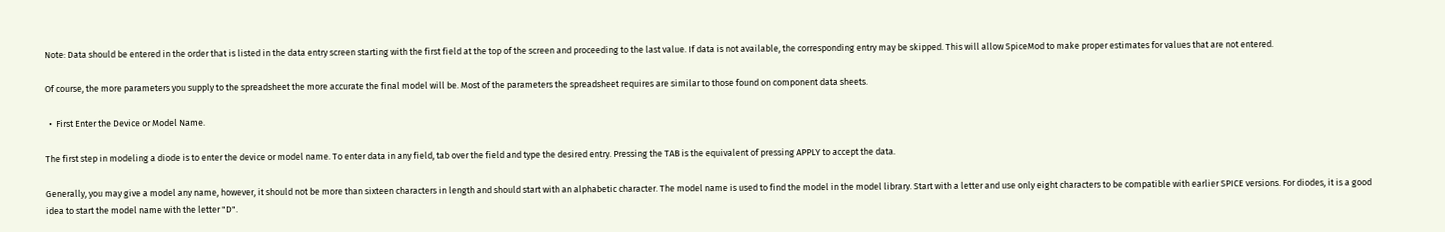Note: Data should be entered in the order that is listed in the data entry screen starting with the first field at the top of the screen and proceeding to the last value. If data is not available, the corresponding entry may be skipped. This will allow SpiceMod to make proper estimates for values that are not entered.

Of course, the more parameters you supply to the spreadsheet the more accurate the final model will be. Most of the parameters the spreadsheet requires are similar to those found on component data sheets.

  •  First Enter the Device or Model Name.

The first step in modeling a diode is to enter the device or model name. To enter data in any field, tab over the field and type the desired entry. Pressing the TAB is the equivalent of pressing APPLY to accept the data.

Generally, you may give a model any name, however, it should not be more than sixteen characters in length and should start with an alphabetic character. The model name is used to find the model in the model library. Start with a letter and use only eight characters to be compatible with earlier SPICE versions. For diodes, it is a good idea to start the model name with the letter "D".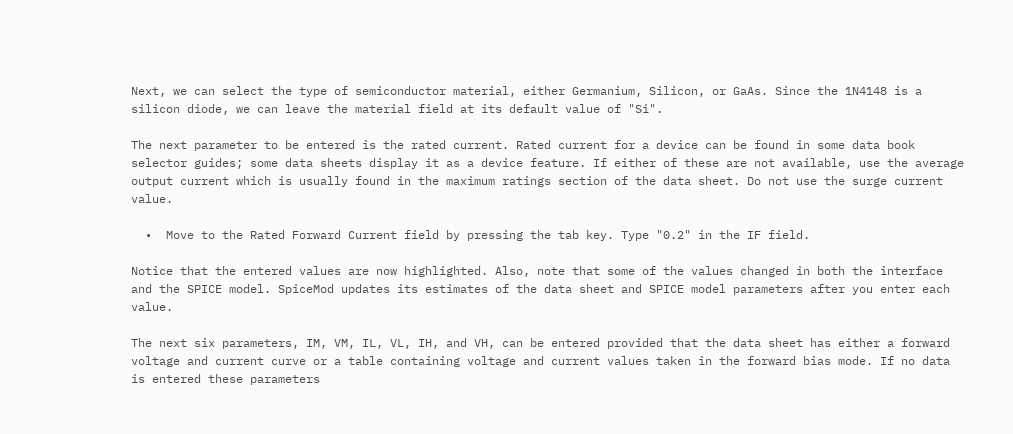Next, we can select the type of semiconductor material, either Germanium, Silicon, or GaAs. Since the 1N4148 is a silicon diode, we can leave the material field at its default value of "Si".

The next parameter to be entered is the rated current. Rated current for a device can be found in some data book selector guides; some data sheets display it as a device feature. If either of these are not available, use the average output current which is usually found in the maximum ratings section of the data sheet. Do not use the surge current value.

  •  Move to the Rated Forward Current field by pressing the tab key. Type "0.2" in the IF field.

Notice that the entered values are now highlighted. Also, note that some of the values changed in both the interface and the SPICE model. SpiceMod updates its estimates of the data sheet and SPICE model parameters after you enter each value.

The next six parameters, IM, VM, IL, VL, IH, and VH, can be entered provided that the data sheet has either a forward voltage and current curve or a table containing voltage and current values taken in the forward bias mode. If no data is entered these parameters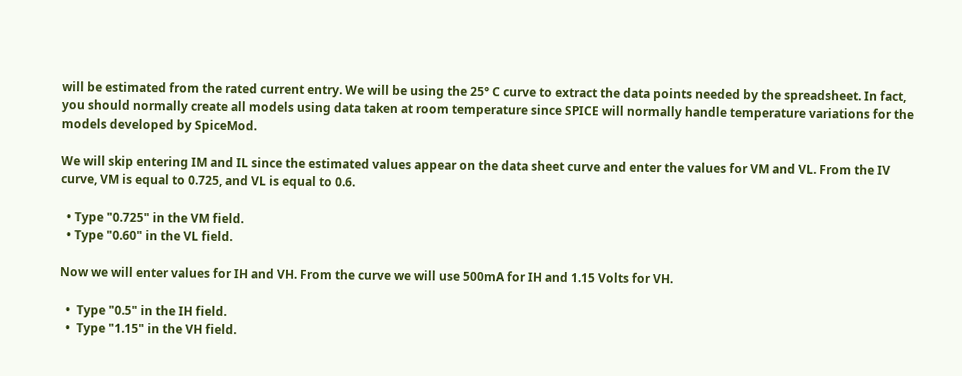will be estimated from the rated current entry. We will be using the 25° C curve to extract the data points needed by the spreadsheet. In fact, you should normally create all models using data taken at room temperature since SPICE will normally handle temperature variations for the models developed by SpiceMod.

We will skip entering IM and IL since the estimated values appear on the data sheet curve and enter the values for VM and VL. From the IV curve, VM is equal to 0.725, and VL is equal to 0.6.

  • Type "0.725" in the VM field.
  • Type "0.60" in the VL field.

Now we will enter values for IH and VH. From the curve we will use 500mA for IH and 1.15 Volts for VH.

  •  Type "0.5" in the IH field.
  •  Type "1.15" in the VH field.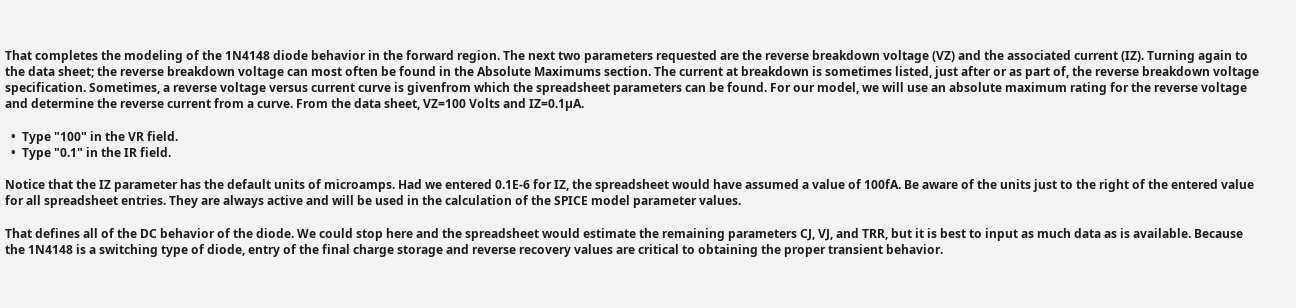That completes the modeling of the 1N4148 diode behavior in the forward region. The next two parameters requested are the reverse breakdown voltage (VZ) and the associated current (IZ). Turning again to the data sheet; the reverse breakdown voltage can most often be found in the Absolute Maximums section. The current at breakdown is sometimes listed, just after or as part of, the reverse breakdown voltage specification. Sometimes, a reverse voltage versus current curve is givenfrom which the spreadsheet parameters can be found. For our model, we will use an absolute maximum rating for the reverse voltage and determine the reverse current from a curve. From the data sheet, VZ=100 Volts and IZ=0.1µA.

  •  Type "100" in the VR field.
  •  Type "0.1" in the IR field.

Notice that the IZ parameter has the default units of microamps. Had we entered 0.1E-6 for IZ, the spreadsheet would have assumed a value of 100fA. Be aware of the units just to the right of the entered value for all spreadsheet entries. They are always active and will be used in the calculation of the SPICE model parameter values.

That defines all of the DC behavior of the diode. We could stop here and the spreadsheet would estimate the remaining parameters CJ, VJ, and TRR, but it is best to input as much data as is available. Because the 1N4148 is a switching type of diode, entry of the final charge storage and reverse recovery values are critical to obtaining the proper transient behavior.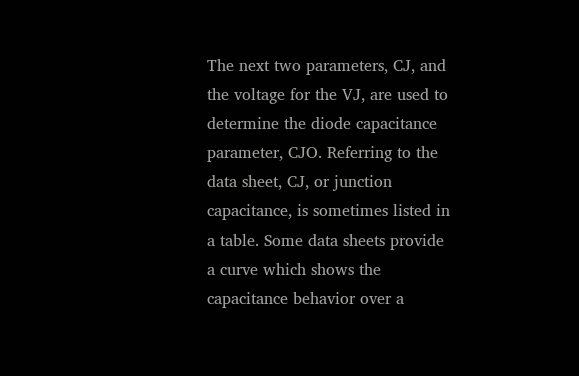The next two parameters, CJ, and the voltage for the VJ, are used to determine the diode capacitance parameter, CJO. Referring to the data sheet, CJ, or junction capacitance, is sometimes listed in a table. Some data sheets provide a curve which shows the capacitance behavior over a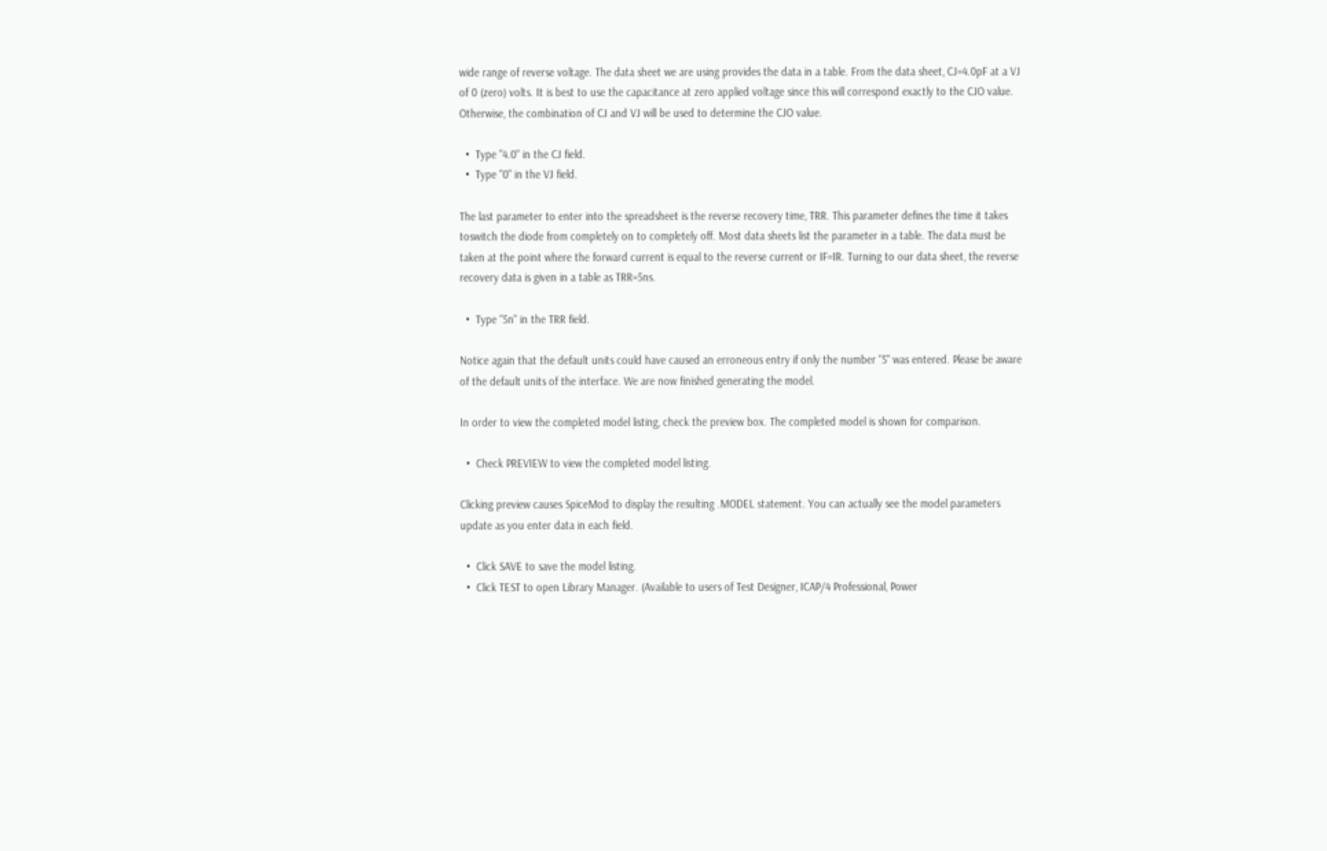wide range of reverse voltage. The data sheet we are using provides the data in a table. From the data sheet, CJ=4.0pF at a VJ of 0 (zero) volts. It is best to use the capacitance at zero applied voltage since this will correspond exactly to the CJO value. Otherwise, the combination of CJ and VJ will be used to determine the CJO value.

  •  Type "4.0" in the CJ field.
  •  Type "0" in the VJ field.

The last parameter to enter into the spreadsheet is the reverse recovery time, TRR. This parameter defines the time it takes toswitch the diode from completely on to completely off. Most data sheets list the parameter in a table. The data must be taken at the point where the forward current is equal to the reverse current or IF=IR. Turning to our data sheet, the reverse recovery data is given in a table as TRR=5ns.

  •  Type "5n" in the TRR field.

Notice again that the default units could have caused an erroneous entry if only the number "5" was entered. Please be aware of the default units of the interface. We are now finished generating the model.

In order to view the completed model listing, check the preview box. The completed model is shown for comparison.

  •  Check PREVIEW to view the completed model listing.

Clicking preview causes SpiceMod to display the resulting .MODEL statement. You can actually see the model parameters update as you enter data in each field.

  •  Click SAVE to save the model listing.
  •  Click TEST to open Library Manager. (Available to users of Test Designer, ICAP/4 Professional, Power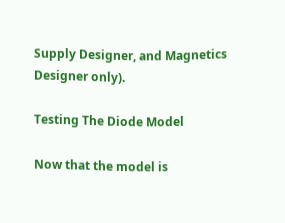Supply Designer, and Magnetics Designer only).

Testing The Diode Model

Now that the model is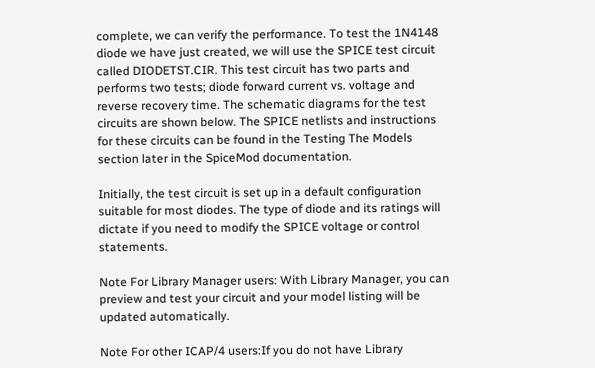complete, we can verify the performance. To test the 1N4148 diode we have just created, we will use the SPICE test circuit called DIODETST.CIR. This test circuit has two parts and performs two tests; diode forward current vs. voltage and reverse recovery time. The schematic diagrams for the test circuits are shown below. The SPICE netlists and instructions for these circuits can be found in the Testing The Models section later in the SpiceMod documentation.

Initially, the test circuit is set up in a default configuration suitable for most diodes. The type of diode and its ratings will dictate if you need to modify the SPICE voltage or control statements.

Note For Library Manager users: With Library Manager, you can preview and test your circuit and your model listing will be updated automatically.

Note For other ICAP/4 users:If you do not have Library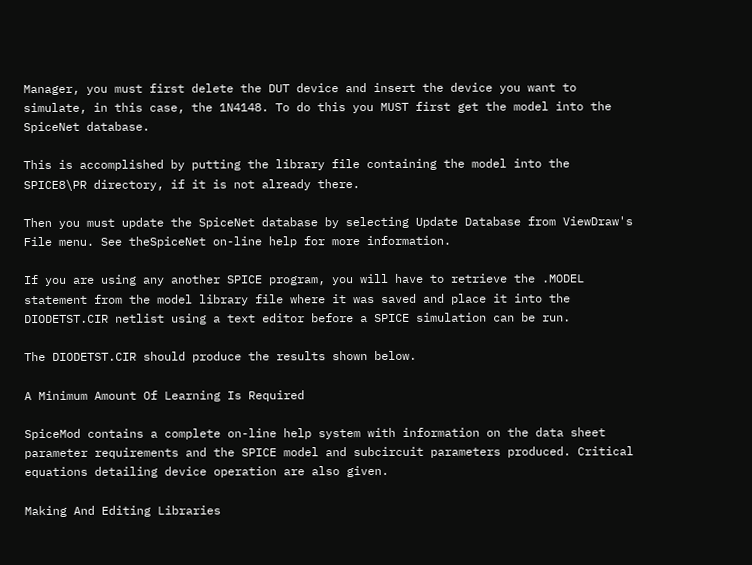Manager, you must first delete the DUT device and insert the device you want to simulate, in this case, the 1N4148. To do this you MUST first get the model into the SpiceNet database.

This is accomplished by putting the library file containing the model into the SPICE8\PR directory, if it is not already there.

Then you must update the SpiceNet database by selecting Update Database from ViewDraw's File menu. See theSpiceNet on-line help for more information.

If you are using any another SPICE program, you will have to retrieve the .MODEL statement from the model library file where it was saved and place it into the DIODETST.CIR netlist using a text editor before a SPICE simulation can be run.

The DIODETST.CIR should produce the results shown below.

A Minimum Amount Of Learning Is Required

SpiceMod contains a complete on-line help system with information on the data sheet parameter requirements and the SPICE model and subcircuit parameters produced. Critical equations detailing device operation are also given.

Making And Editing Libraries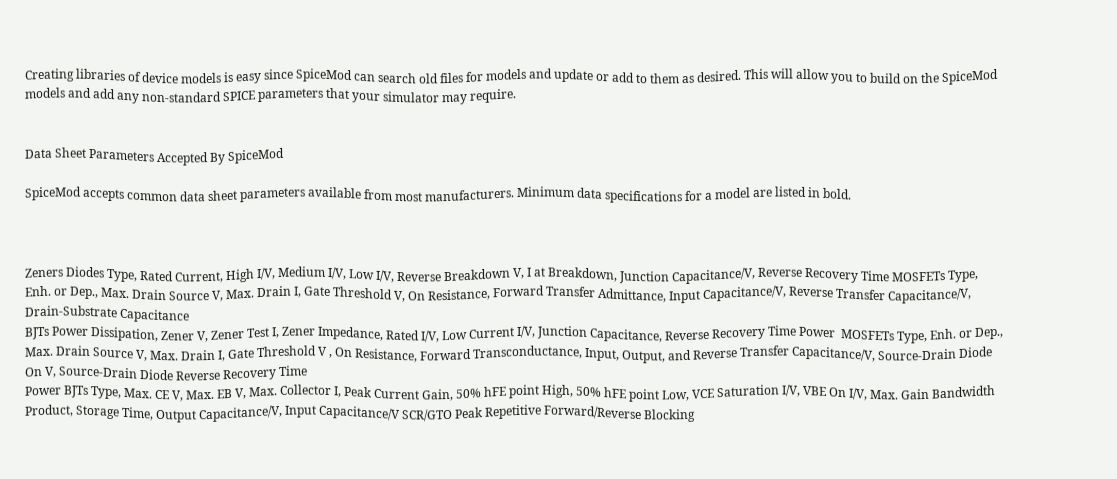Creating libraries of device models is easy since SpiceMod can search old files for models and update or add to them as desired. This will allow you to build on the SpiceMod models and add any non-standard SPICE parameters that your simulator may require.


Data Sheet Parameters Accepted By SpiceMod

SpiceMod accepts common data sheet parameters available from most manufacturers. Minimum data specifications for a model are listed in bold.



Zeners Diodes Type, Rated Current, High I/V, Medium I/V, Low I/V, Reverse Breakdown V, I at Breakdown, Junction Capacitance/V, Reverse Recovery Time MOSFETs Type, Enh. or Dep., Max. Drain Source V, Max. Drain I, Gate Threshold V, On Resistance, Forward Transfer Admittance, Input Capacitance/V, Reverse Transfer Capacitance/V, Drain-Substrate Capacitance
BJTs Power Dissipation, Zener V, Zener Test I, Zener Impedance, Rated I/V, Low Current I/V, Junction Capacitance, Reverse Recovery Time Power  MOSFETs Type, Enh. or Dep., Max. Drain Source V, Max. Drain I, Gate Threshold V , On Resistance, Forward Transconductance, Input, Output, and Reverse Transfer Capacitance/V, Source-Drain Diode On V, Source-Drain Diode Reverse Recovery Time
Power BJTs Type, Max. CE V, Max. EB V, Max. Collector I, Peak Current Gain, 50% hFE point High, 50% hFE point Low, VCE Saturation I/V, VBE On I/V, Max. Gain Bandwidth Product, Storage Time, Output Capacitance/V, Input Capacitance/V SCR/GTO Peak Repetitive Forward/Reverse Blocking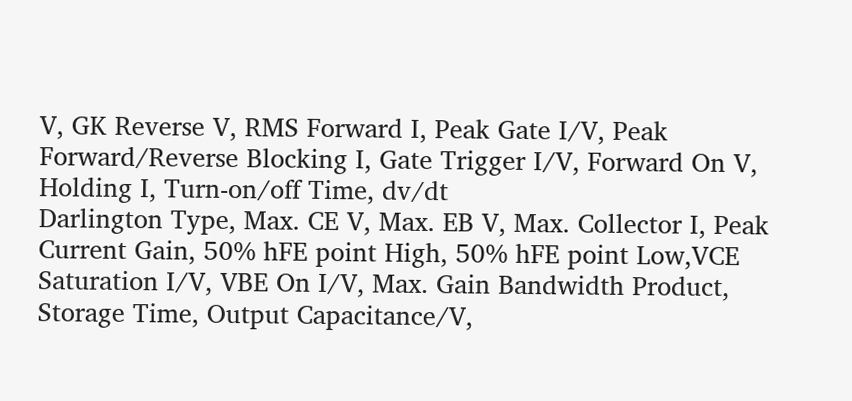V, GK Reverse V, RMS Forward I, Peak Gate I/V, Peak Forward/Reverse Blocking I, Gate Trigger I/V, Forward On V, Holding I, Turn-on/off Time, dv/dt
Darlington Type, Max. CE V, Max. EB V, Max. Collector I, Peak Current Gain, 50% hFE point High, 50% hFE point Low,VCE Saturation I/V, VBE On I/V, Max. Gain Bandwidth Product, Storage Time, Output Capacitance/V,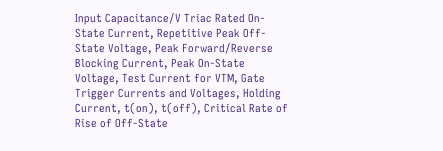Input Capacitance/V Triac Rated On-State Current, Repetitive Peak Off-State Voltage, Peak Forward/Reverse Blocking Current, Peak On-State Voltage, Test Current for VTM, Gate Trigger Currents and Voltages, Holding Current, t(on), t(off), Critical Rate of Rise of Off-State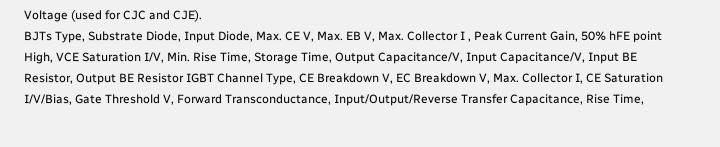Voltage (used for CJC and CJE).
BJTs Type, Substrate Diode, Input Diode, Max. CE V, Max. EB V, Max. Collector I , Peak Current Gain, 50% hFE point High, VCE Saturation I/V, Min. Rise Time, Storage Time, Output Capacitance/V, Input Capacitance/V, Input BE Resistor, Output BE Resistor IGBT Channel Type, CE Breakdown V, EC Breakdown V, Max. Collector I, CE Saturation I/V/Bias, Gate Threshold V, Forward Transconductance, Input/Output/Reverse Transfer Capacitance, Rise Time,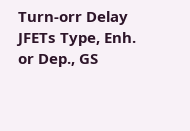Turn-orr Delay
JFETs Type, Enh. or Dep., GS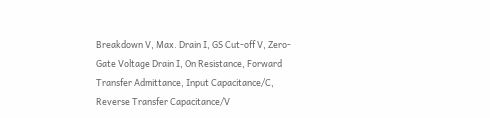Breakdown V, Max. Drain I, GS Cut-off V, Zero-Gate Voltage Drain I, On Resistance, Forward Transfer Admittance, Input Capacitance/C, Reverse Transfer Capacitance/V